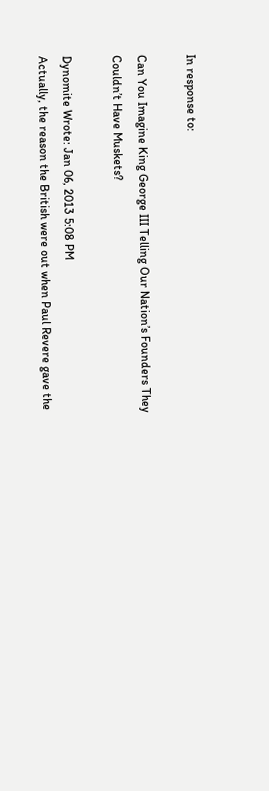In response to:

Can You Imagine King George III Telling Our Nation’s Founders They Couldn’t Have Muskets?

Dynomite Wrote: Jan 06, 2013 5:08 PM
Actually, the reason the British were out when Paul Revere gave the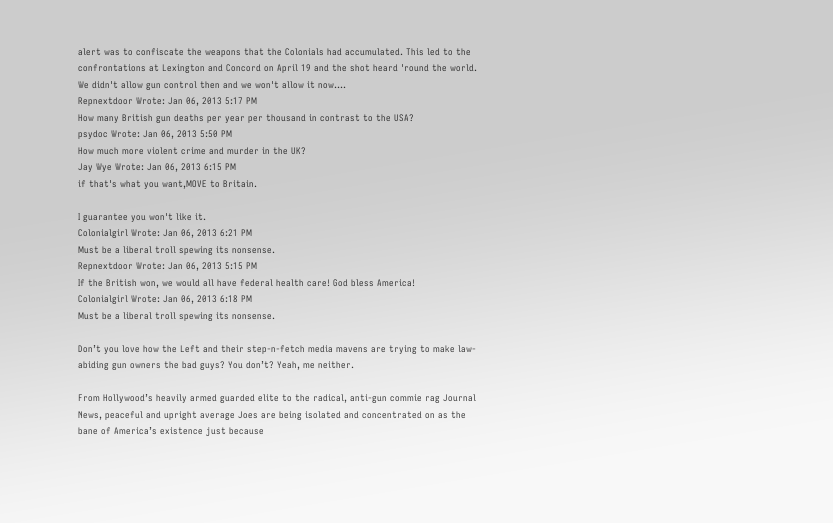alert was to confiscate the weapons that the Colonials had accumulated. This led to the confrontations at Lexington and Concord on April 19 and the shot heard 'round the world. We didn't allow gun control then and we won't allow it now....
Repnextdoor Wrote: Jan 06, 2013 5:17 PM
How many British gun deaths per year per thousand in contrast to the USA?
psydoc Wrote: Jan 06, 2013 5:50 PM
How much more violent crime and murder in the UK?
Jay Wye Wrote: Jan 06, 2013 6:15 PM
if that's what you want,MOVE to Britain.

I guarantee you won't like it.
Colonialgirl Wrote: Jan 06, 2013 6:21 PM
Must be a liberal troll spewing its nonsense.
Repnextdoor Wrote: Jan 06, 2013 5:15 PM
If the British won, we would all have federal health care! God bless America!
Colonialgirl Wrote: Jan 06, 2013 6:18 PM
Must be a liberal troll spewing its nonsense.

Don’t you love how the Left and their step-n-fetch media mavens are trying to make law-abiding gun owners the bad guys? You don’t? Yeah, me neither.

From Hollywood’s heavily armed guarded elite to the radical, anti-gun commie rag Journal News, peaceful and upright average Joes are being isolated and concentrated on as the bane of America’s existence just because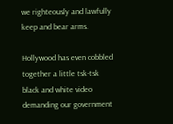we righteously and lawfully keep and bear arms.

Hollywood has even cobbled together a little tsk-tsk black and white video demanding our government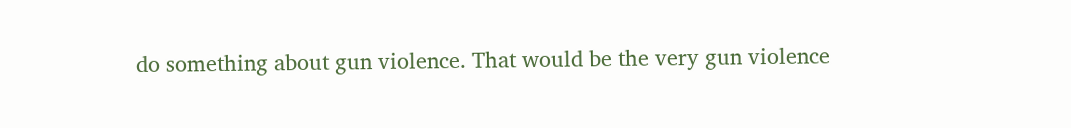do something about gun violence. That would be the very gun violence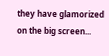they have glamorized on the big screen...